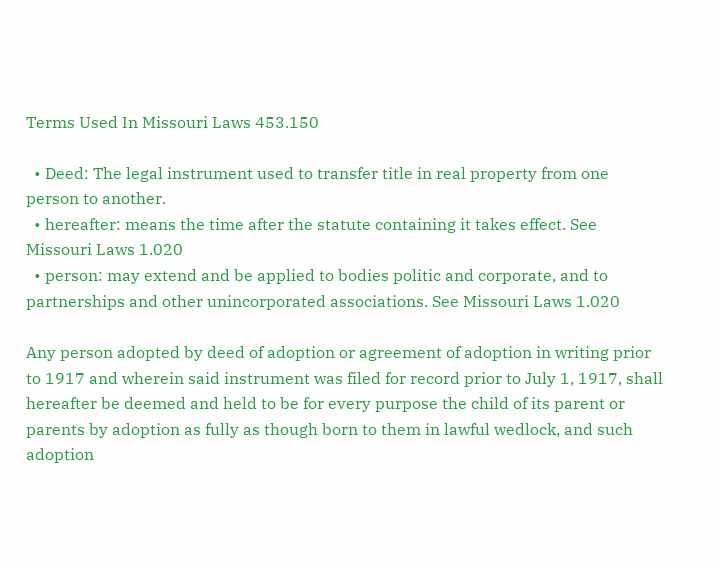Terms Used In Missouri Laws 453.150

  • Deed: The legal instrument used to transfer title in real property from one person to another.
  • hereafter: means the time after the statute containing it takes effect. See Missouri Laws 1.020
  • person: may extend and be applied to bodies politic and corporate, and to partnerships and other unincorporated associations. See Missouri Laws 1.020

Any person adopted by deed of adoption or agreement of adoption in writing prior to 1917 and wherein said instrument was filed for record prior to July 1, 1917, shall hereafter be deemed and held to be for every purpose the child of its parent or parents by adoption as fully as though born to them in lawful wedlock, and such adoption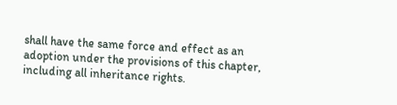shall have the same force and effect as an adoption under the provisions of this chapter, including all inheritance rights.